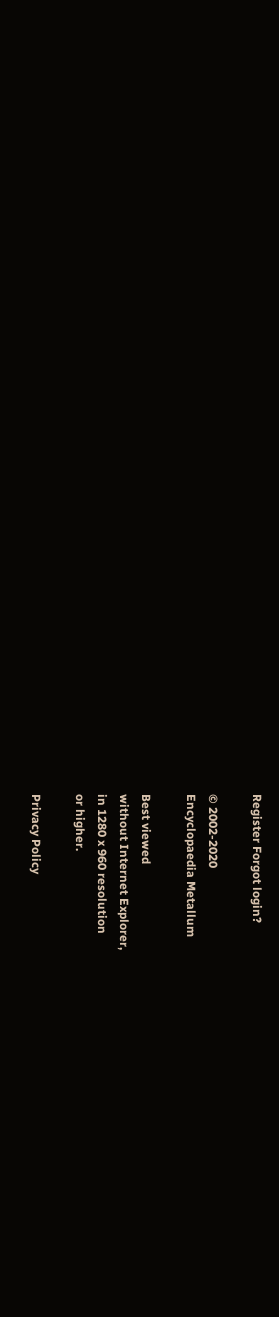Register Forgot login?

© 2002-2020
Encyclopaedia Metallum

Best viewed
without Internet Explorer,
in 1280 x 960 resolution
or higher.

Privacy Policy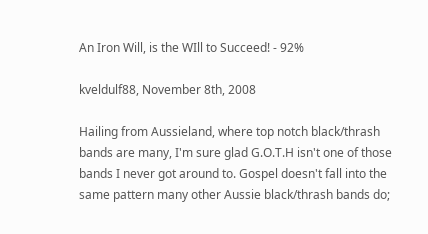An Iron Will, is the WIll to Succeed! - 92%

kveldulf88, November 8th, 2008

Hailing from Aussieland, where top notch black/thrash bands are many, I'm sure glad G.O.T.H isn't one of those bands I never got around to. Gospel doesn't fall into the same pattern many other Aussie black/thrash bands do;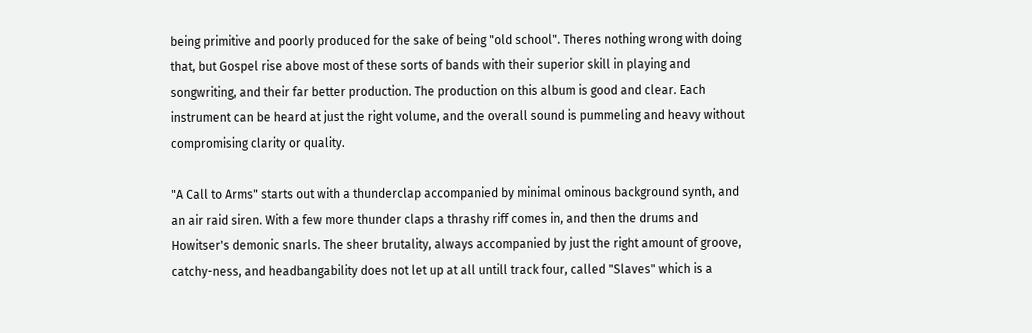being primitive and poorly produced for the sake of being "old school". Theres nothing wrong with doing that, but Gospel rise above most of these sorts of bands with their superior skill in playing and songwriting, and their far better production. The production on this album is good and clear. Each instrument can be heard at just the right volume, and the overall sound is pummeling and heavy without compromising clarity or quality.

"A Call to Arms" starts out with a thunderclap accompanied by minimal ominous background synth, and an air raid siren. With a few more thunder claps a thrashy riff comes in, and then the drums and Howitser's demonic snarls. The sheer brutality, always accompanied by just the right amount of groove, catchy-ness, and headbangability does not let up at all untill track four, called "Slaves" which is a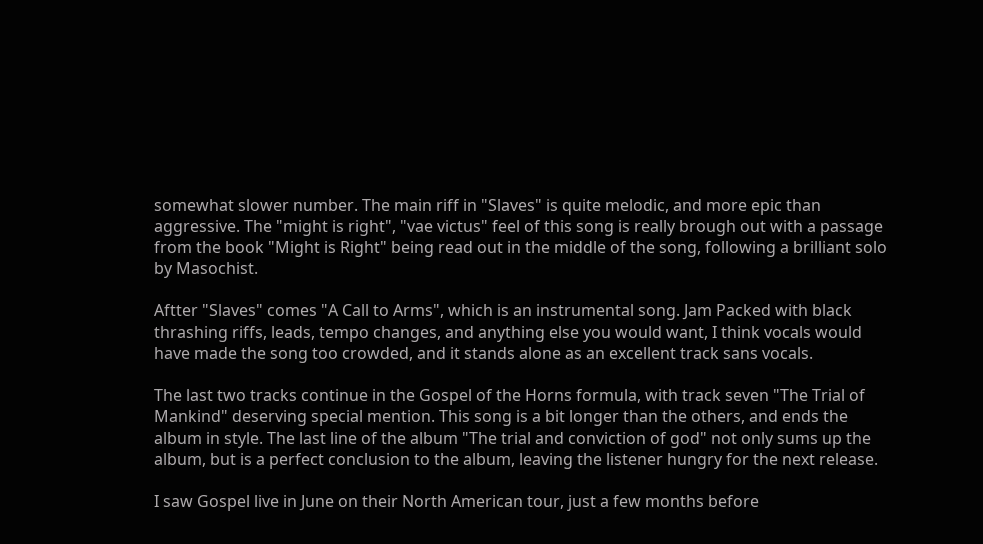somewhat slower number. The main riff in "Slaves" is quite melodic, and more epic than aggressive. The "might is right", "vae victus" feel of this song is really brough out with a passage from the book "Might is Right" being read out in the middle of the song, following a brilliant solo by Masochist.

Aftter "Slaves" comes "A Call to Arms", which is an instrumental song. Jam Packed with black thrashing riffs, leads, tempo changes, and anything else you would want, I think vocals would have made the song too crowded, and it stands alone as an excellent track sans vocals.

The last two tracks continue in the Gospel of the Horns formula, with track seven "The Trial of Mankind" deserving special mention. This song is a bit longer than the others, and ends the album in style. The last line of the album "The trial and conviction of god" not only sums up the album, but is a perfect conclusion to the album, leaving the listener hungry for the next release.

I saw Gospel live in June on their North American tour, just a few months before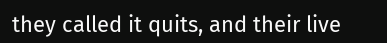they called it quits, and their live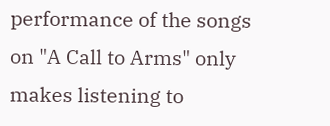performance of the songs on "A Call to Arms" only makes listening to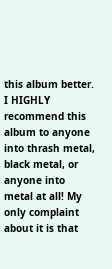this album better. I HIGHLY recommend this album to anyone into thrash metal, black metal, or anyone into metal at all! My only complaint about it is that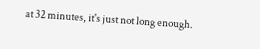at 32 minutes, it's just not long enough.